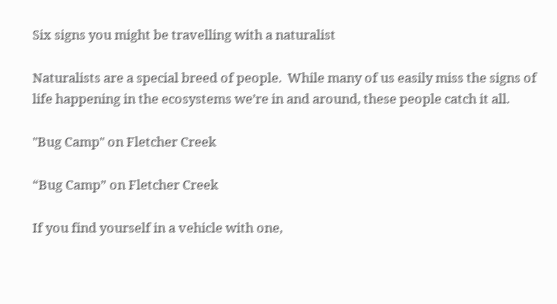Six signs you might be travelling with a naturalist

Naturalists are a special breed of people.  While many of us easily miss the signs of life happening in the ecosystems we’re in and around, these people catch it all.

"Bug Camp" on Fletcher Creek

“Bug Camp” on Fletcher Creek

If you find yourself in a vehicle with one,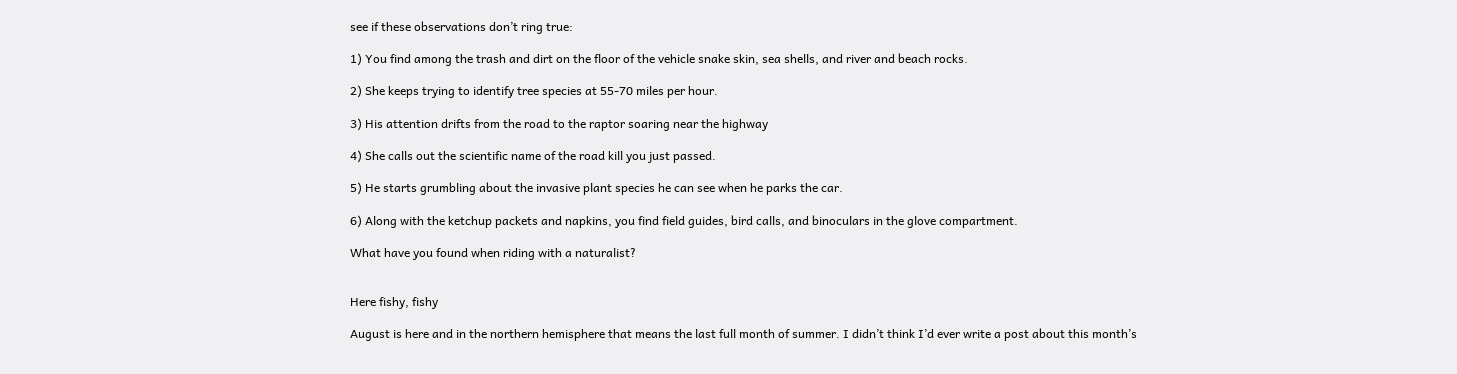see if these observations don’t ring true:

1) You find among the trash and dirt on the floor of the vehicle snake skin, sea shells, and river and beach rocks.

2) She keeps trying to identify tree species at 55-70 miles per hour.

3) His attention drifts from the road to the raptor soaring near the highway

4) She calls out the scientific name of the road kill you just passed.

5) He starts grumbling about the invasive plant species he can see when he parks the car.

6) Along with the ketchup packets and napkins, you find field guides, bird calls, and binoculars in the glove compartment.

What have you found when riding with a naturalist?


Here fishy, fishy

August is here and in the northern hemisphere that means the last full month of summer. I didn’t think I’d ever write a post about this month’s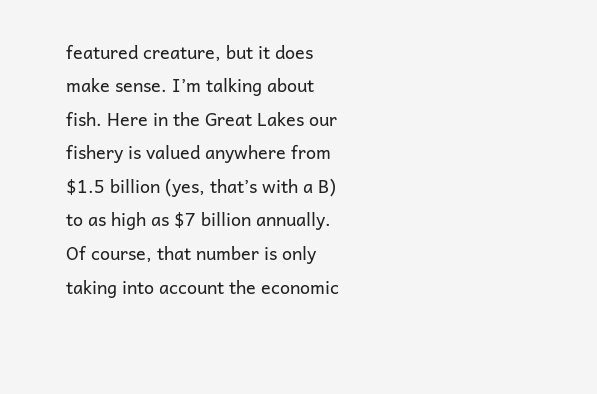featured creature, but it does make sense. I’m talking about fish. Here in the Great Lakes our fishery is valued anywhere from $1.5 billion (yes, that’s with a B) to as high as $7 billion annually. Of course, that number is only taking into account the economic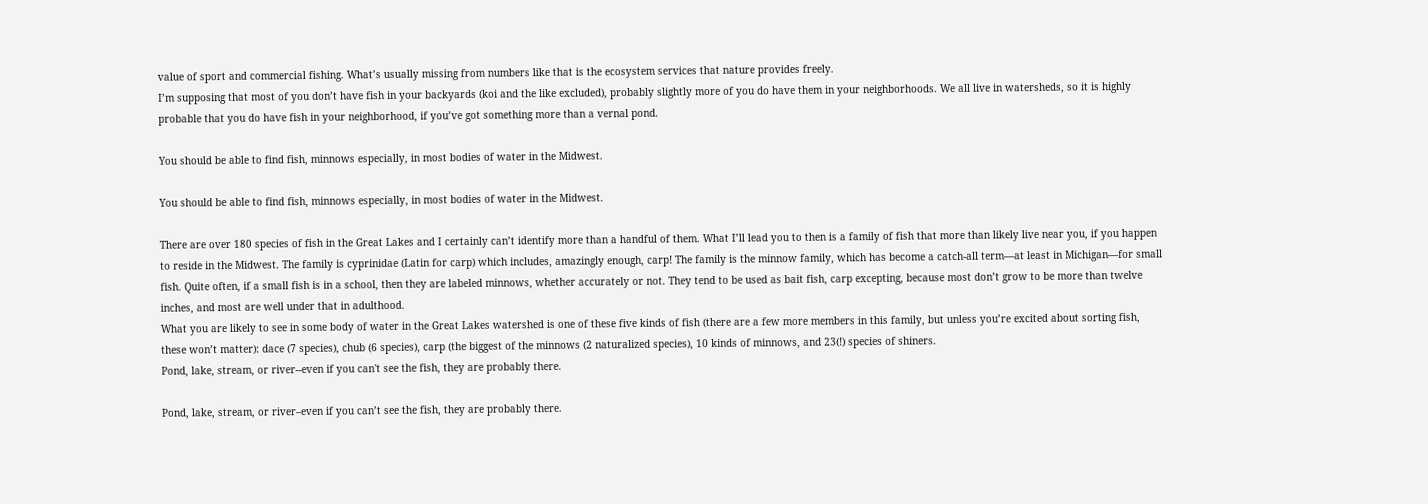value of sport and commercial fishing. What’s usually missing from numbers like that is the ecosystem services that nature provides freely.
I’m supposing that most of you don’t have fish in your backyards (koi and the like excluded), probably slightly more of you do have them in your neighborhoods. We all live in watersheds, so it is highly probable that you do have fish in your neighborhood, if you’ve got something more than a vernal pond.

You should be able to find fish, minnows especially, in most bodies of water in the Midwest.

You should be able to find fish, minnows especially, in most bodies of water in the Midwest.

There are over 180 species of fish in the Great Lakes and I certainly can’t identify more than a handful of them. What I’ll lead you to then is a family of fish that more than likely live near you, if you happen to reside in the Midwest. The family is cyprinidae (Latin for carp) which includes, amazingly enough, carp! The family is the minnow family, which has become a catch-all term—at least in Michigan—for small fish. Quite often, if a small fish is in a school, then they are labeled minnows, whether accurately or not. They tend to be used as bait fish, carp excepting, because most don’t grow to be more than twelve inches, and most are well under that in adulthood.
What you are likely to see in some body of water in the Great Lakes watershed is one of these five kinds of fish (there are a few more members in this family, but unless you’re excited about sorting fish, these won’t matter): dace (7 species), chub (6 species), carp (the biggest of the minnows (2 naturalized species), 10 kinds of minnows, and 23(!) species of shiners.
Pond, lake, stream, or river--even if you can't see the fish, they are probably there.

Pond, lake, stream, or river–even if you can’t see the fish, they are probably there.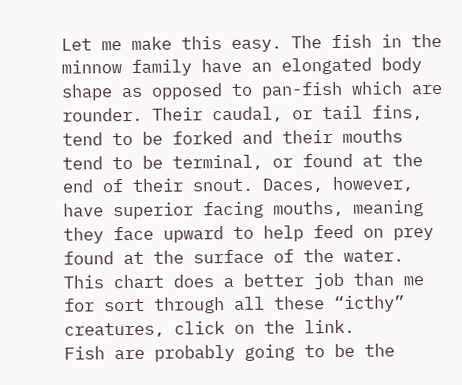Let me make this easy. The fish in the minnow family have an elongated body shape as opposed to pan-fish which are rounder. Their caudal, or tail fins, tend to be forked and their mouths tend to be terminal, or found at the end of their snout. Daces, however, have superior facing mouths, meaning they face upward to help feed on prey found at the surface of the water. This chart does a better job than me for sort through all these “icthy” creatures, click on the link.
Fish are probably going to be the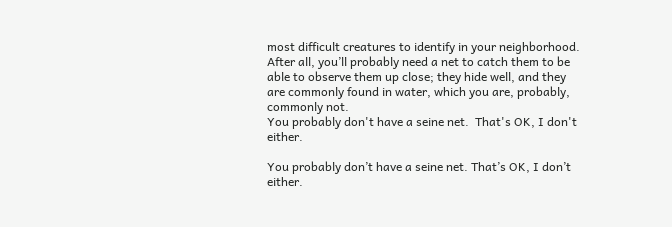most difficult creatures to identify in your neighborhood. After all, you’ll probably need a net to catch them to be able to observe them up close; they hide well, and they are commonly found in water, which you are, probably, commonly not.
You probably don't have a seine net.  That's OK, I don't either.

You probably don’t have a seine net. That’s OK, I don’t either.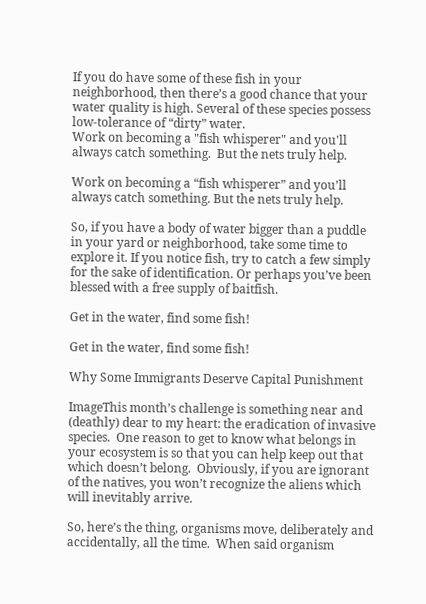If you do have some of these fish in your neighborhood, then there’s a good chance that your water quality is high. Several of these species possess low-tolerance of “dirty” water.
Work on becoming a "fish whisperer" and you'll always catch something.  But the nets truly help.

Work on becoming a “fish whisperer” and you’ll always catch something. But the nets truly help.

So, if you have a body of water bigger than a puddle in your yard or neighborhood, take some time to explore it. If you notice fish, try to catch a few simply for the sake of identification. Or perhaps you’ve been blessed with a free supply of baitfish.

Get in the water, find some fish!

Get in the water, find some fish!

Why Some Immigrants Deserve Capital Punishment

ImageThis month’s challenge is something near and (deathly) dear to my heart: the eradication of invasive species.  One reason to get to know what belongs in your ecosystem is so that you can help keep out that which doesn’t belong.  Obviously, if you are ignorant of the natives, you won’t recognize the aliens which will inevitably arrive.

So, here’s the thing, organisms move, deliberately and accidentally, all the time.  When said organism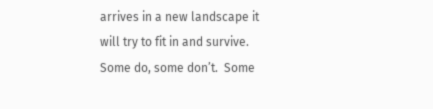arrives in a new landscape it will try to fit in and survive.  Some do, some don’t.  Some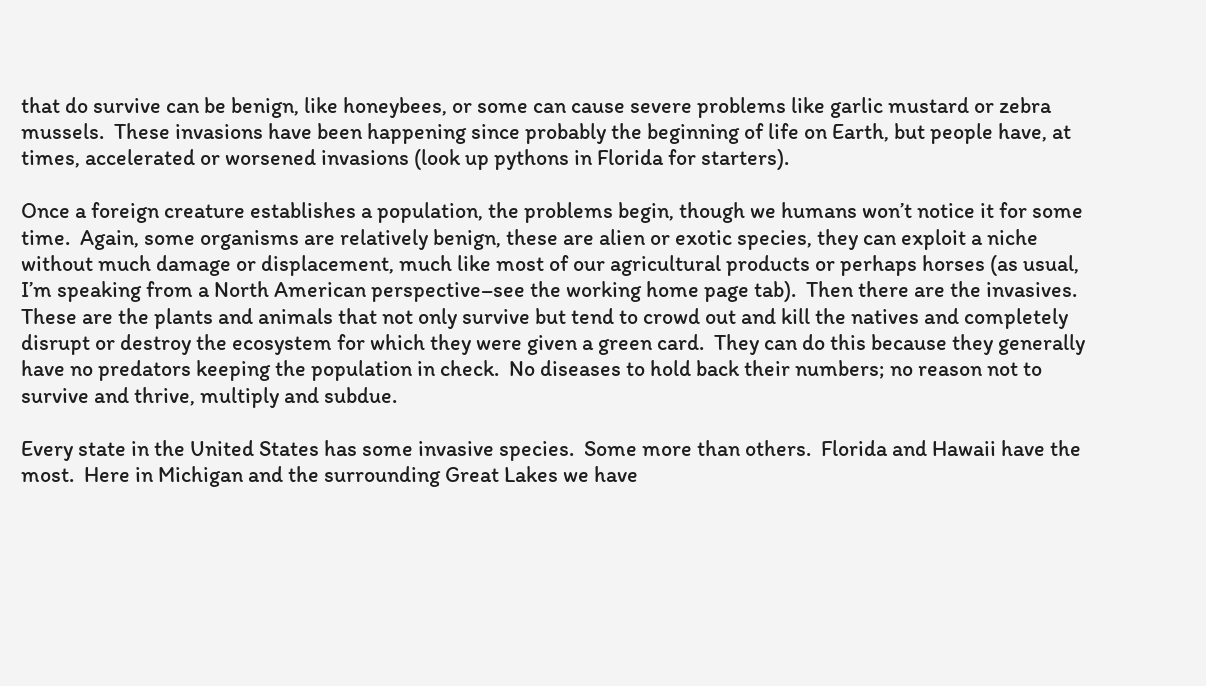that do survive can be benign, like honeybees, or some can cause severe problems like garlic mustard or zebra mussels.  These invasions have been happening since probably the beginning of life on Earth, but people have, at times, accelerated or worsened invasions (look up pythons in Florida for starters).

Once a foreign creature establishes a population, the problems begin, though we humans won’t notice it for some time.  Again, some organisms are relatively benign, these are alien or exotic species, they can exploit a niche without much damage or displacement, much like most of our agricultural products or perhaps horses (as usual, I’m speaking from a North American perspective–see the working home page tab).  Then there are the invasives.  These are the plants and animals that not only survive but tend to crowd out and kill the natives and completely disrupt or destroy the ecosystem for which they were given a green card.  They can do this because they generally have no predators keeping the population in check.  No diseases to hold back their numbers; no reason not to survive and thrive, multiply and subdue.

Every state in the United States has some invasive species.  Some more than others.  Florida and Hawaii have the most.  Here in Michigan and the surrounding Great Lakes we have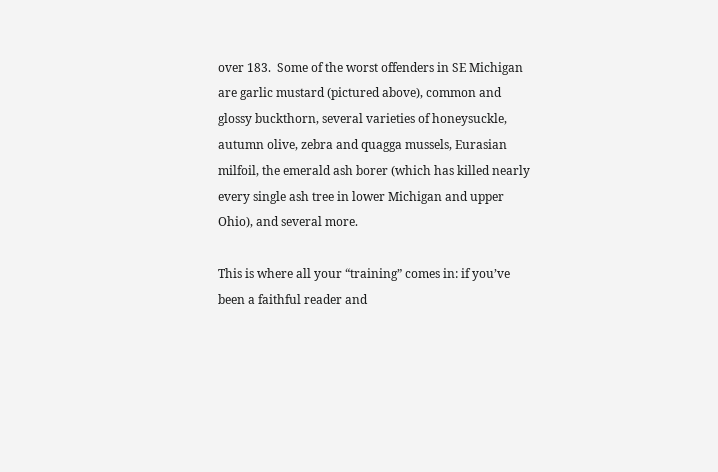over 183.  Some of the worst offenders in SE Michigan are garlic mustard (pictured above), common and glossy buckthorn, several varieties of honeysuckle, autumn olive, zebra and quagga mussels, Eurasian milfoil, the emerald ash borer (which has killed nearly every single ash tree in lower Michigan and upper Ohio), and several more.

This is where all your “training” comes in: if you’ve been a faithful reader and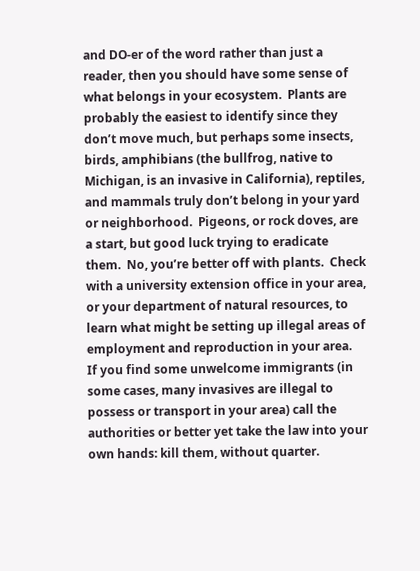and DO-er of the word rather than just a reader, then you should have some sense of what belongs in your ecosystem.  Plants are probably the easiest to identify since they don’t move much, but perhaps some insects, birds, amphibians (the bullfrog, native to Michigan, is an invasive in California), reptiles, and mammals truly don’t belong in your yard or neighborhood.  Pigeons, or rock doves, are a start, but good luck trying to eradicate them.  No, you’re better off with plants.  Check with a university extension office in your area, or your department of natural resources, to learn what might be setting up illegal areas of employment and reproduction in your area.  If you find some unwelcome immigrants (in some cases, many invasives are illegal to possess or transport in your area) call the authorities or better yet take the law into your own hands: kill them, without quarter.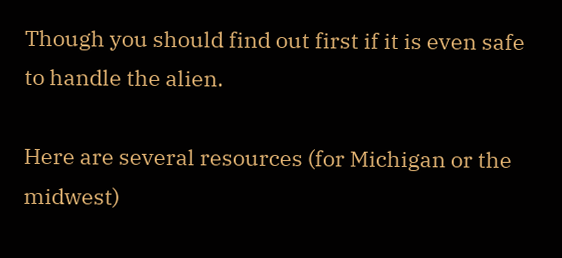Though you should find out first if it is even safe to handle the alien.

Here are several resources (for Michigan or the midwest)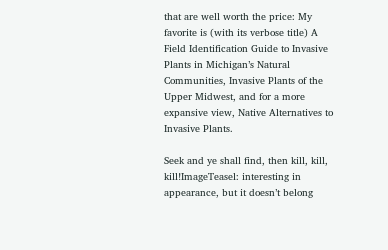that are well worth the price: My favorite is (with its verbose title) A Field Identification Guide to Invasive Plants in Michigan’s Natural Communities, Invasive Plants of the Upper Midwest, and for a more expansive view, Native Alternatives to Invasive Plants.

Seek and ye shall find, then kill, kill, kill!ImageTeasel: interesting in appearance, but it doesn’t belong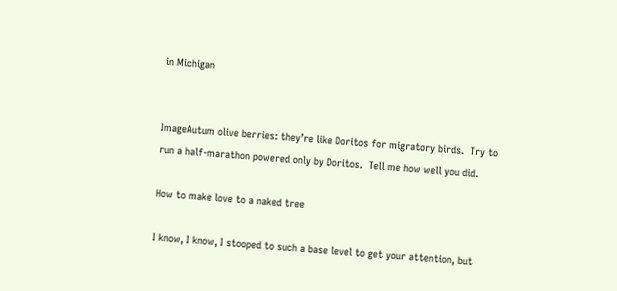in Michigan


ImageAutum olive berries: they’re like Doritos for migratory birds.  Try to run a half-marathon powered only by Doritos.  Tell me how well you did.

How to make love to a naked tree

I know, I know, I stooped to such a base level to get your attention, but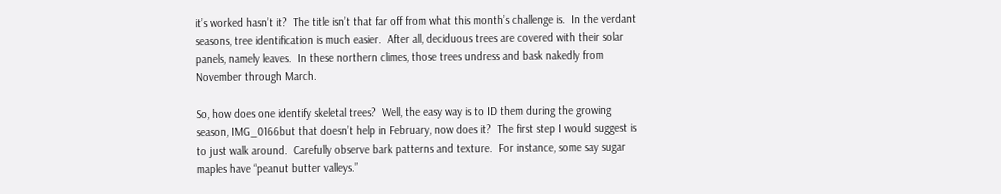it’s worked hasn’t it?  The title isn’t that far off from what this month’s challenge is.  In the verdant seasons, tree identification is much easier.  After all, deciduous trees are covered with their solar panels, namely leaves.  In these northern climes, those trees undress and bask nakedly from November through March.

So, how does one identify skeletal trees?  Well, the easy way is to ID them during the growing season, IMG_0166but that doesn’t help in February, now does it?  The first step I would suggest is to just walk around.  Carefully observe bark patterns and texture.  For instance, some say sugar maples have “peanut butter valleys.”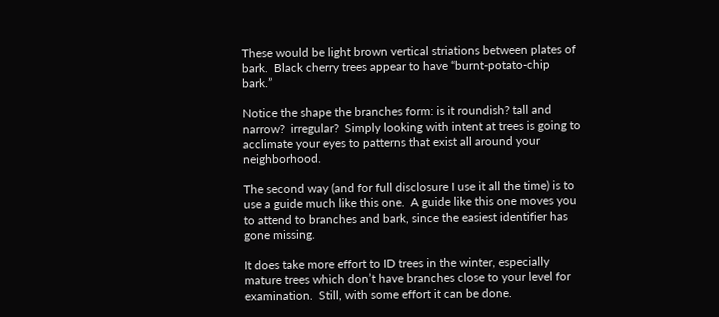These would be light brown vertical striations between plates of bark.  Black cherry trees appear to have “burnt-potato-chip bark.”

Notice the shape the branches form: is it roundish? tall and narrow?  irregular?  Simply looking with intent at trees is going to acclimate your eyes to patterns that exist all around your neighborhood.

The second way (and for full disclosure I use it all the time) is to use a guide much like this one.  A guide like this one moves you to attend to branches and bark, since the easiest identifier has gone missing.

It does take more effort to ID trees in the winter, especially mature trees which don’t have branches close to your level for examination.  Still, with some effort it can be done.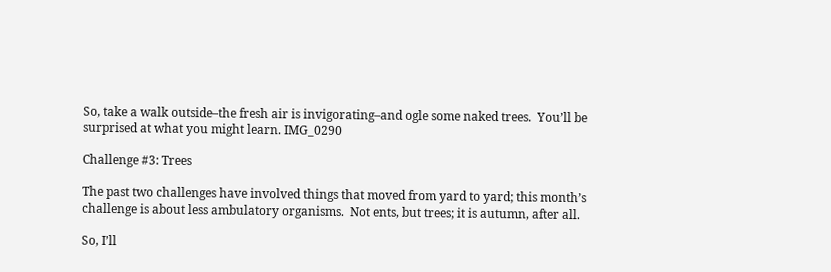So, take a walk outside–the fresh air is invigorating–and ogle some naked trees.  You’ll be surprised at what you might learn. IMG_0290

Challenge #3: Trees

The past two challenges have involved things that moved from yard to yard; this month’s challenge is about less ambulatory organisms.  Not ents, but trees; it is autumn, after all.

So, I’ll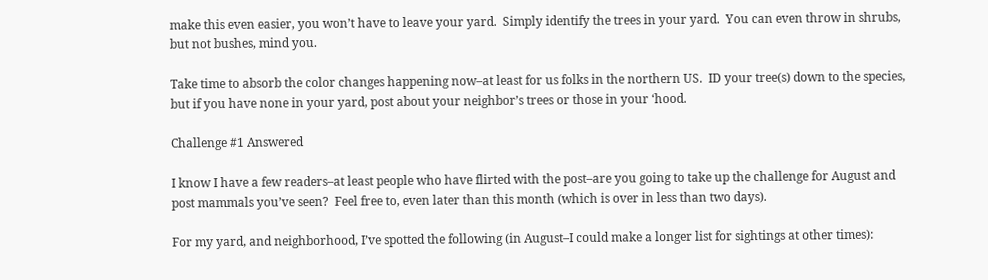make this even easier, you won’t have to leave your yard.  Simply identify the trees in your yard.  You can even throw in shrubs, but not bushes, mind you.

Take time to absorb the color changes happening now–at least for us folks in the northern US.  ID your tree(s) down to the species, but if you have none in your yard, post about your neighbor’s trees or those in your ‘hood.

Challenge #1 Answered

I know I have a few readers–at least people who have flirted with the post–are you going to take up the challenge for August and post mammals you’ve seen?  Feel free to, even later than this month (which is over in less than two days).

For my yard, and neighborhood, I’ve spotted the following (in August–I could make a longer list for sightings at other times):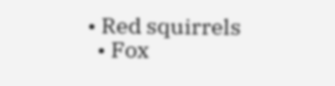• Red squirrels
  • Fox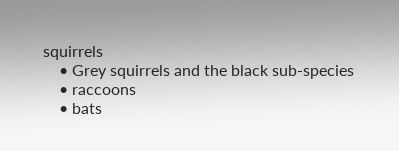squirrels
    • Grey squirrels and the black sub-species
    • raccoons
    • bats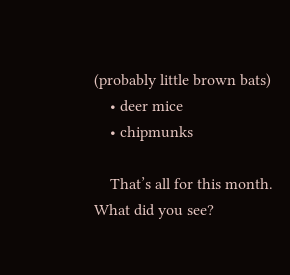(probably little brown bats)
    • deer mice
    • chipmunks

    That’s all for this month.  What did you see?